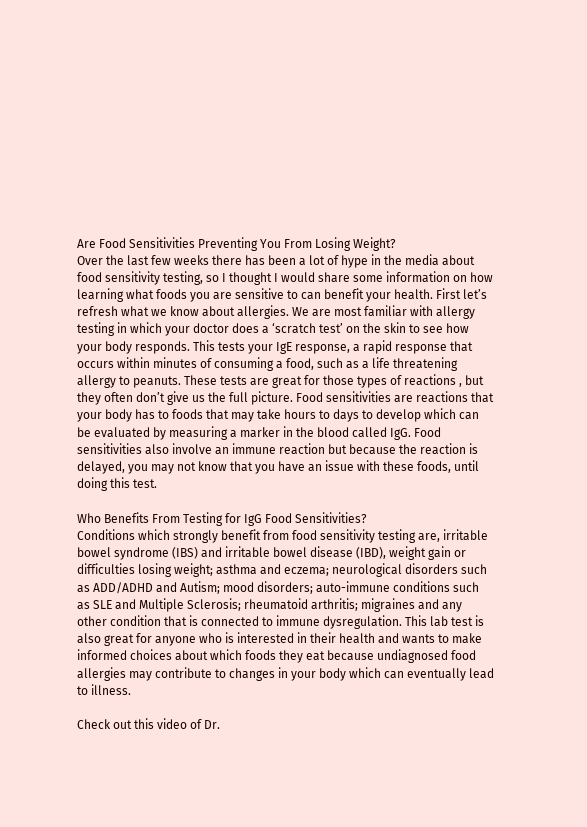Are Food Sensitivities Preventing You From Losing Weight?
Over the last few weeks there has been a lot of hype in the media about food sensitivity testing, so I thought I would share some information on how learning what foods you are sensitive to can benefit your health. First let’s refresh what we know about allergies. We are most familiar with allergy testing in which your doctor does a ‘scratch test’ on the skin to see how your body responds. This tests your IgE response, a rapid response that occurs within minutes of consuming a food, such as a life threatening allergy to peanuts. These tests are great for those types of reactions , but they often don’t give us the full picture. Food sensitivities are reactions that your body has to foods that may take hours to days to develop which can be evaluated by measuring a marker in the blood called IgG. Food sensitivities also involve an immune reaction but because the reaction is delayed, you may not know that you have an issue with these foods, until doing this test.

Who Benefits From Testing for IgG Food Sensitivities?
Conditions which strongly benefit from food sensitivity testing are, irritable bowel syndrome (IBS) and irritable bowel disease (IBD), weight gain or difficulties losing weight; asthma and eczema; neurological disorders such as ADD/ADHD and Autism; mood disorders; auto-immune conditions such as SLE and Multiple Sclerosis; rheumatoid arthritis; migraines and any other condition that is connected to immune dysregulation. This lab test is also great for anyone who is interested in their health and wants to make informed choices about which foods they eat because undiagnosed food allergies may contribute to changes in your body which can eventually lead to illness.

Check out this video of Dr.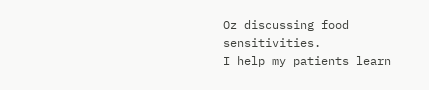Oz discussing food sensitivities.
I help my patients learn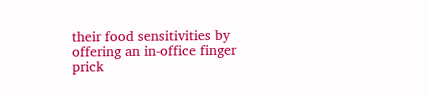their food sensitivities by offering an in-office finger prick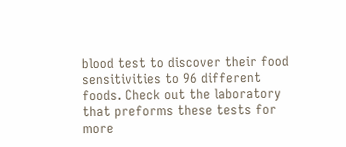blood test to discover their food sensitivities to 96 different foods. Check out the laboratory that preforms these tests for more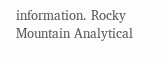information. Rocky Mountain Analytical